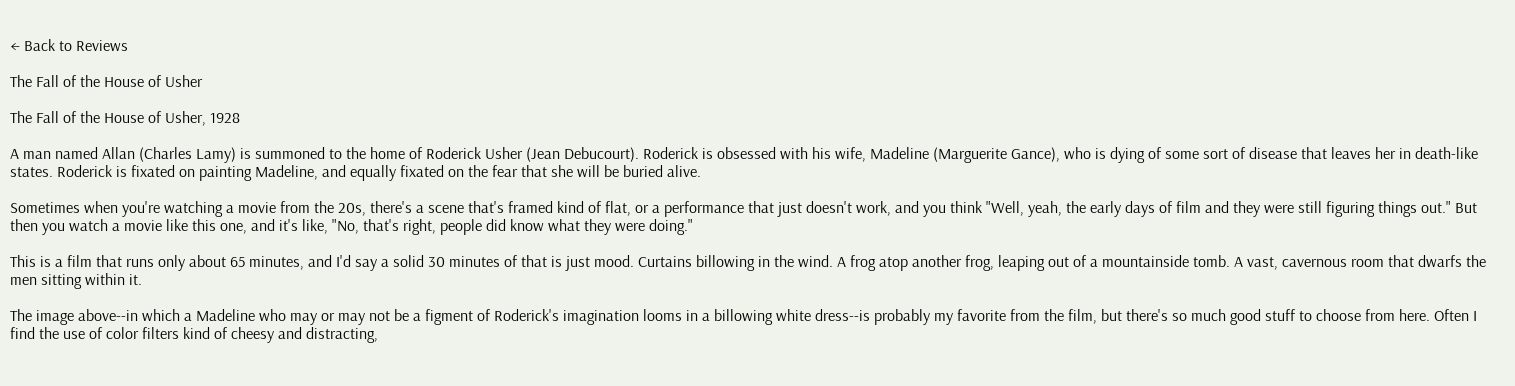← Back to Reviews

The Fall of the House of Usher

The Fall of the House of Usher, 1928

A man named Allan (Charles Lamy) is summoned to the home of Roderick Usher (Jean Debucourt). Roderick is obsessed with his wife, Madeline (Marguerite Gance), who is dying of some sort of disease that leaves her in death-like states. Roderick is fixated on painting Madeline, and equally fixated on the fear that she will be buried alive.

Sometimes when you're watching a movie from the 20s, there's a scene that's framed kind of flat, or a performance that just doesn't work, and you think "Well, yeah, the early days of film and they were still figuring things out." But then you watch a movie like this one, and it's like, "No, that's right, people did know what they were doing."

This is a film that runs only about 65 minutes, and I'd say a solid 30 minutes of that is just mood. Curtains billowing in the wind. A frog atop another frog, leaping out of a mountainside tomb. A vast, cavernous room that dwarfs the men sitting within it.

The image above--in which a Madeline who may or may not be a figment of Roderick's imagination looms in a billowing white dress--is probably my favorite from the film, but there's so much good stuff to choose from here. Often I find the use of color filters kind of cheesy and distracting,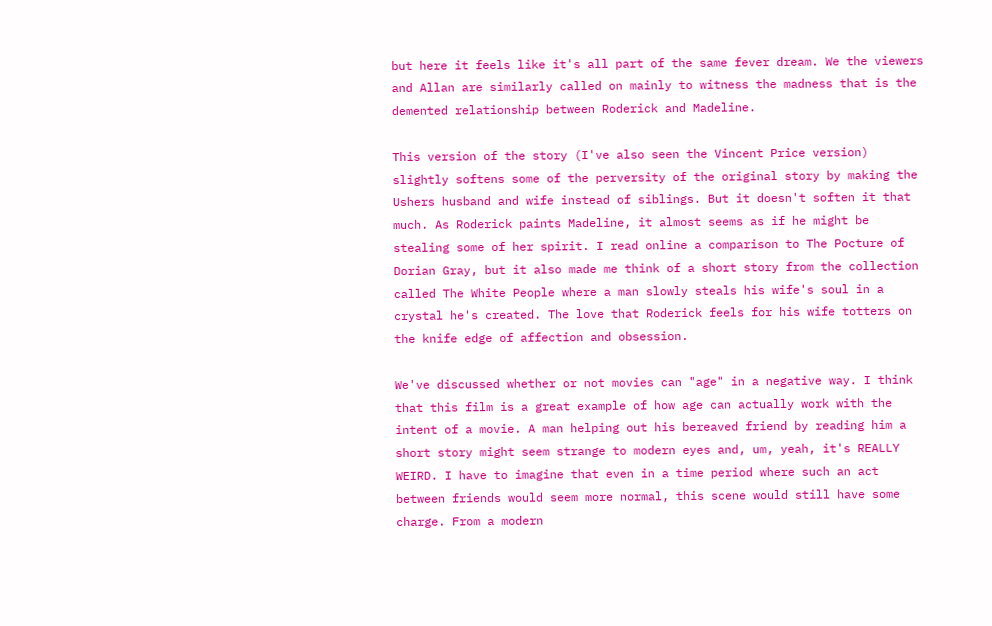but here it feels like it's all part of the same fever dream. We the viewers and Allan are similarly called on mainly to witness the madness that is the demented relationship between Roderick and Madeline.

This version of the story (I've also seen the Vincent Price version) slightly softens some of the perversity of the original story by making the Ushers husband and wife instead of siblings. But it doesn't soften it that much. As Roderick paints Madeline, it almost seems as if he might be stealing some of her spirit. I read online a comparison to The Pocture of Dorian Gray, but it also made me think of a short story from the collection called The White People where a man slowly steals his wife's soul in a crystal he's created. The love that Roderick feels for his wife totters on the knife edge of affection and obsession.

We've discussed whether or not movies can "age" in a negative way. I think that this film is a great example of how age can actually work with the intent of a movie. A man helping out his bereaved friend by reading him a short story might seem strange to modern eyes and, um, yeah, it's REALLY WEIRD. I have to imagine that even in a time period where such an act between friends would seem more normal, this scene would still have some charge. From a modern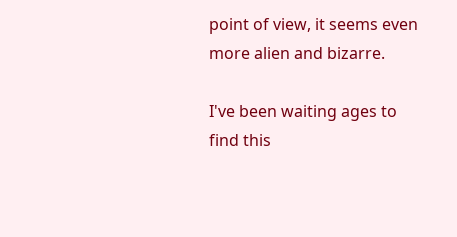point of view, it seems even more alien and bizarre.

I've been waiting ages to find this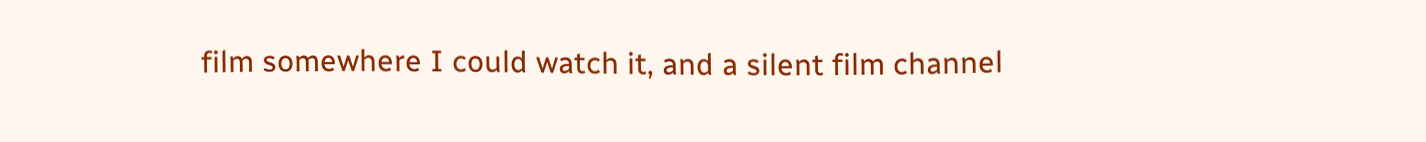film somewhere I could watch it, and a silent film channel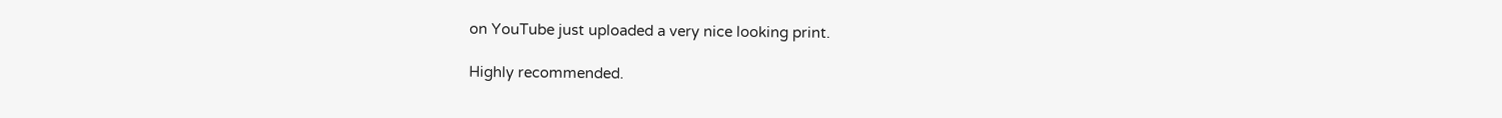on YouTube just uploaded a very nice looking print.

Highly recommended.